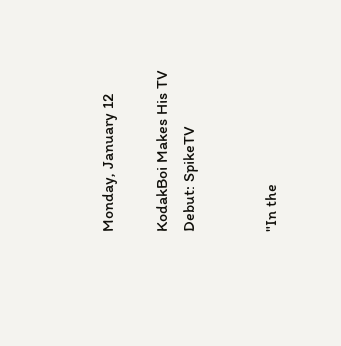Monday, January 12

KodakBoi Makes His TV Debut: SpikeTV


"In the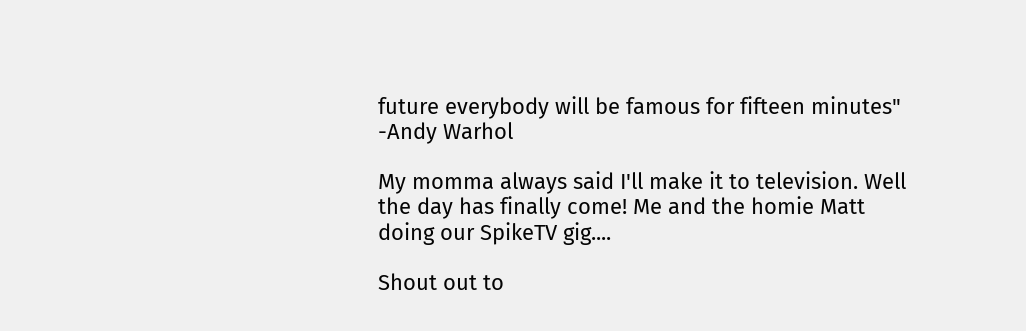future everybody will be famous for fifteen minutes" -Andy Warhol

My momma always said I'll make it to television. Well the day has finally come! Me and the homie Matt doing our SpikeTV gig....

Shout out to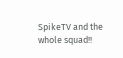SpikeTV and the whole squad!!